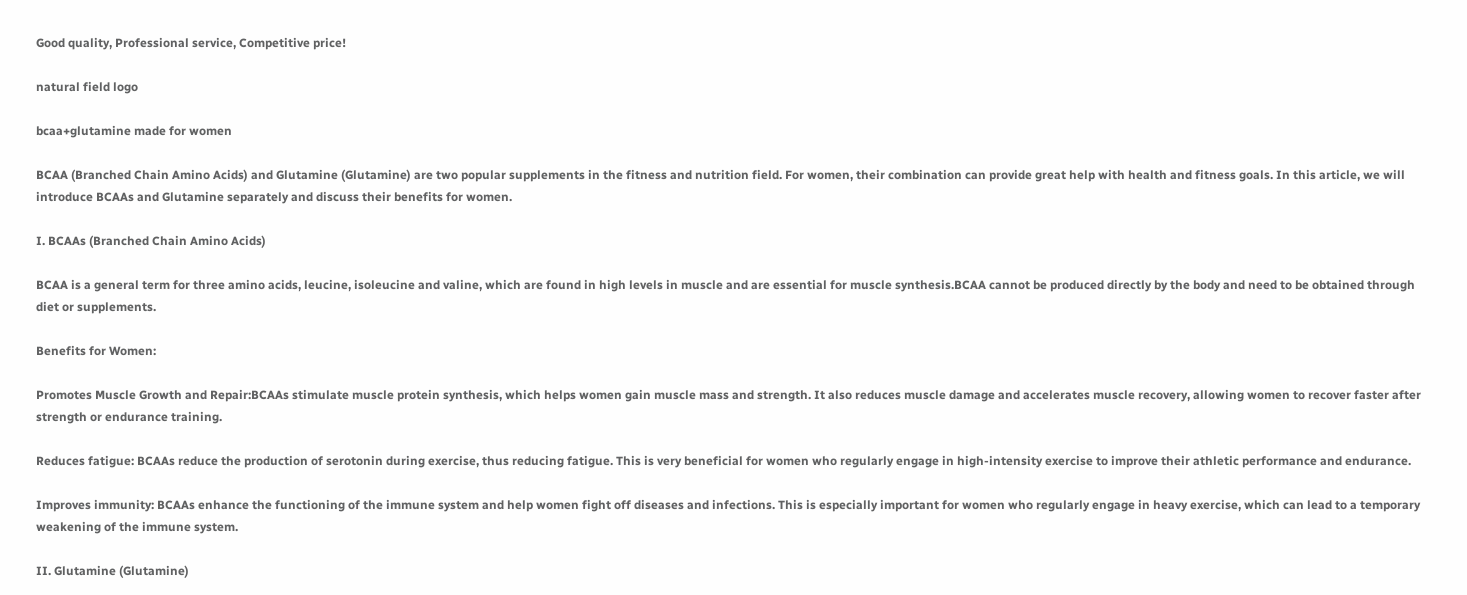Good quality, Professional service, Competitive price!

natural field logo

bcaa+glutamine made for women

BCAA (Branched Chain Amino Acids) and Glutamine (Glutamine) are two popular supplements in the fitness and nutrition field. For women, their combination can provide great help with health and fitness goals. In this article, we will introduce BCAAs and Glutamine separately and discuss their benefits for women.

I. BCAAs (Branched Chain Amino Acids)

BCAA is a general term for three amino acids, leucine, isoleucine and valine, which are found in high levels in muscle and are essential for muscle synthesis.BCAA cannot be produced directly by the body and need to be obtained through diet or supplements.

Benefits for Women:

Promotes Muscle Growth and Repair:BCAAs stimulate muscle protein synthesis, which helps women gain muscle mass and strength. It also reduces muscle damage and accelerates muscle recovery, allowing women to recover faster after strength or endurance training.

Reduces fatigue: BCAAs reduce the production of serotonin during exercise, thus reducing fatigue. This is very beneficial for women who regularly engage in high-intensity exercise to improve their athletic performance and endurance.

Improves immunity: BCAAs enhance the functioning of the immune system and help women fight off diseases and infections. This is especially important for women who regularly engage in heavy exercise, which can lead to a temporary weakening of the immune system.

II. Glutamine (Glutamine)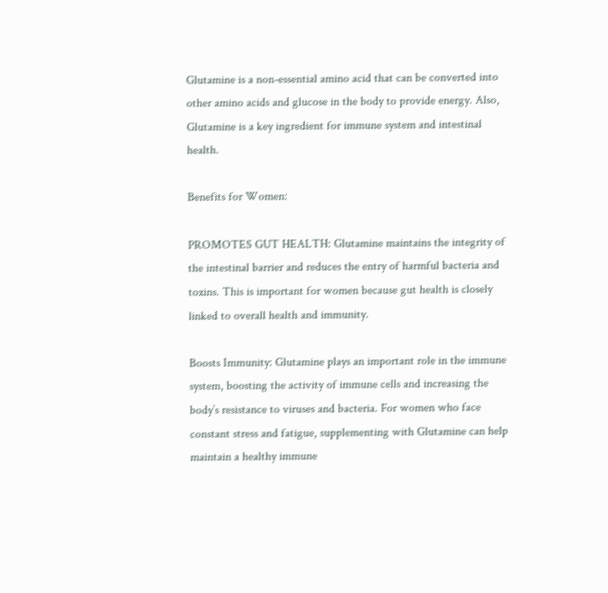Glutamine is a non-essential amino acid that can be converted into other amino acids and glucose in the body to provide energy. Also, Glutamine is a key ingredient for immune system and intestinal health.

Benefits for Women:

PROMOTES GUT HEALTH: Glutamine maintains the integrity of the intestinal barrier and reduces the entry of harmful bacteria and toxins. This is important for women because gut health is closely linked to overall health and immunity.

Boosts Immunity: Glutamine plays an important role in the immune system, boosting the activity of immune cells and increasing the body’s resistance to viruses and bacteria. For women who face constant stress and fatigue, supplementing with Glutamine can help maintain a healthy immune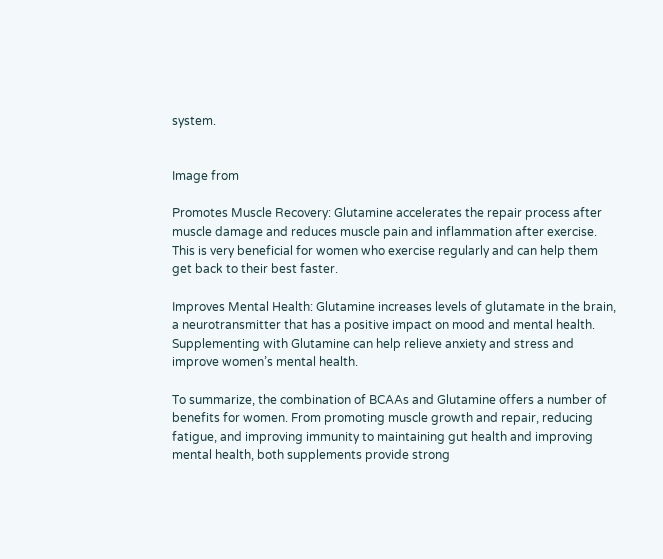system.


Image from

Promotes Muscle Recovery: Glutamine accelerates the repair process after muscle damage and reduces muscle pain and inflammation after exercise. This is very beneficial for women who exercise regularly and can help them get back to their best faster.

Improves Mental Health: Glutamine increases levels of glutamate in the brain, a neurotransmitter that has a positive impact on mood and mental health. Supplementing with Glutamine can help relieve anxiety and stress and improve women’s mental health.

To summarize, the combination of BCAAs and Glutamine offers a number of benefits for women. From promoting muscle growth and repair, reducing fatigue, and improving immunity to maintaining gut health and improving mental health, both supplements provide strong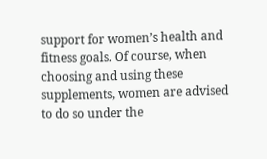support for women’s health and fitness goals. Of course, when choosing and using these supplements, women are advised to do so under the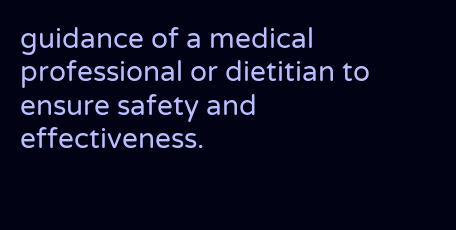guidance of a medical professional or dietitian to ensure safety and effectiveness.